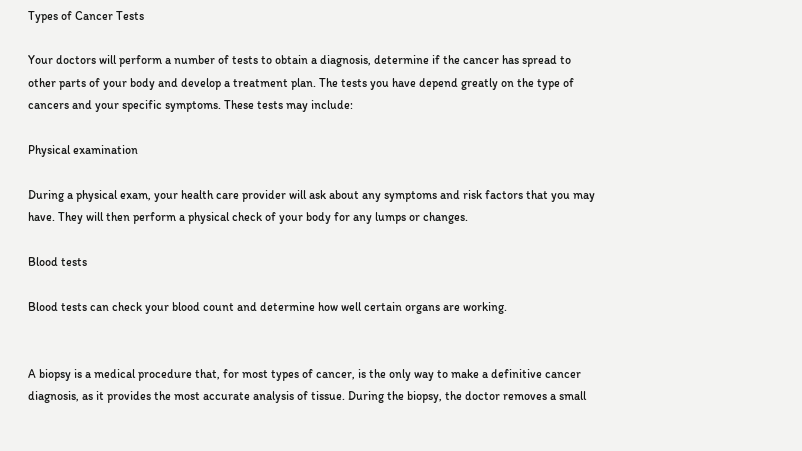Types of Cancer Tests

Your doctors will perform a number of tests to obtain a diagnosis, determine if the cancer has spread to other parts of your body and develop a treatment plan. The tests you have depend greatly on the type of cancers and your specific symptoms. These tests may include:

Physical examination

During a physical exam, your health care provider will ask about any symptoms and risk factors that you may have. They will then perform a physical check of your body for any lumps or changes.

Blood tests

Blood tests can check your blood count and determine how well certain organs are working.


A biopsy is a medical procedure that, for most types of cancer, is the only way to make a definitive cancer diagnosis, as it provides the most accurate analysis of tissue. During the biopsy, the doctor removes a small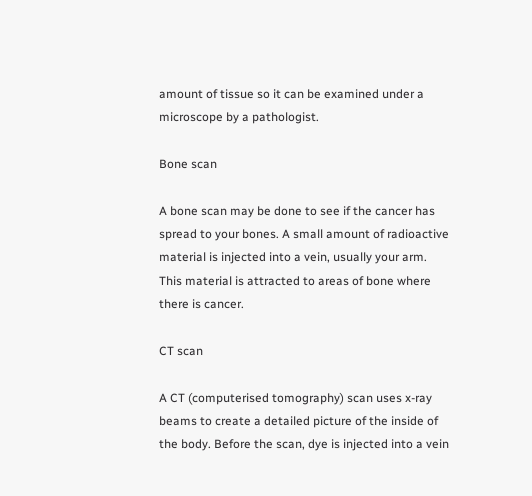amount of tissue so it can be examined under a microscope by a pathologist.

Bone scan

A bone scan may be done to see if the cancer has spread to your bones. A small amount of radioactive material is injected into a vein, usually your arm. This material is attracted to areas of bone where there is cancer.

CT scan

A CT (computerised tomography) scan uses x-ray beams to create a detailed picture of the inside of the body. Before the scan, dye is injected into a vein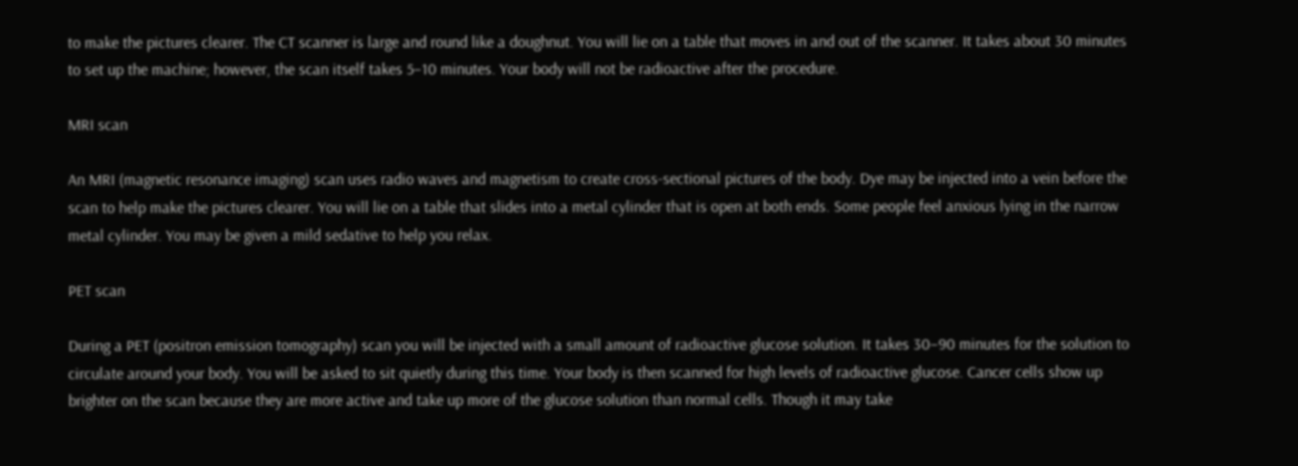to make the pictures clearer. The CT scanner is large and round like a doughnut. You will lie on a table that moves in and out of the scanner. It takes about 30 minutes to set up the machine; however, the scan itself takes 5–10 minutes. Your body will not be radioactive after the procedure.

MRI scan

An MRI (magnetic resonance imaging) scan uses radio waves and magnetism to create cross-sectional pictures of the body. Dye may be injected into a vein before the scan to help make the pictures clearer. You will lie on a table that slides into a metal cylinder that is open at both ends. Some people feel anxious lying in the narrow metal cylinder. You may be given a mild sedative to help you relax.

PET scan

During a PET (positron emission tomography) scan you will be injected with a small amount of radioactive glucose solution. It takes 30–90 minutes for the solution to circulate around your body. You will be asked to sit quietly during this time. Your body is then scanned for high levels of radioactive glucose. Cancer cells show up brighter on the scan because they are more active and take up more of the glucose solution than normal cells. Though it may take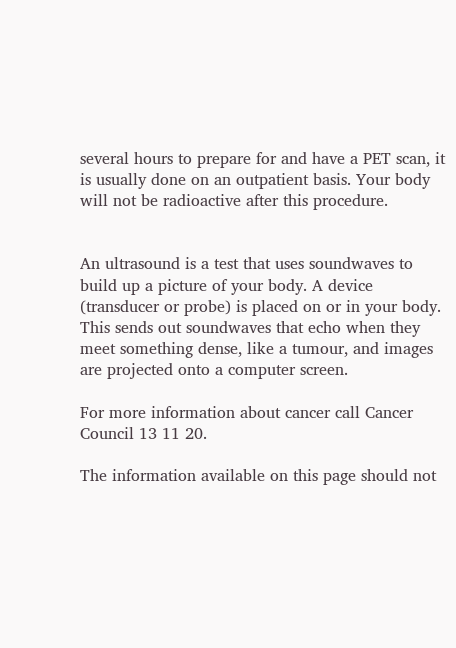several hours to prepare for and have a PET scan, it is usually done on an outpatient basis. Your body will not be radioactive after this procedure.


An ultrasound is a test that uses soundwaves to build up a picture of your body. A device (transducer or probe) is placed on or in your body. This sends out soundwaves that echo when they meet something dense, like a tumour, and images are projected onto a computer screen.

For more information about cancer call Cancer Council 13 11 20.

The information available on this page should not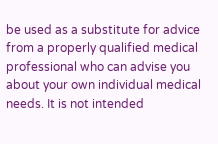be used as a substitute for advice from a properly qualified medical professional who can advise you about your own individual medical needs. It is not intended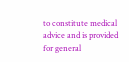to constitute medical advice and is provided for general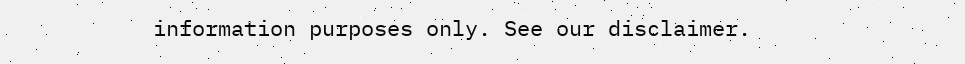information purposes only. See our disclaimer.